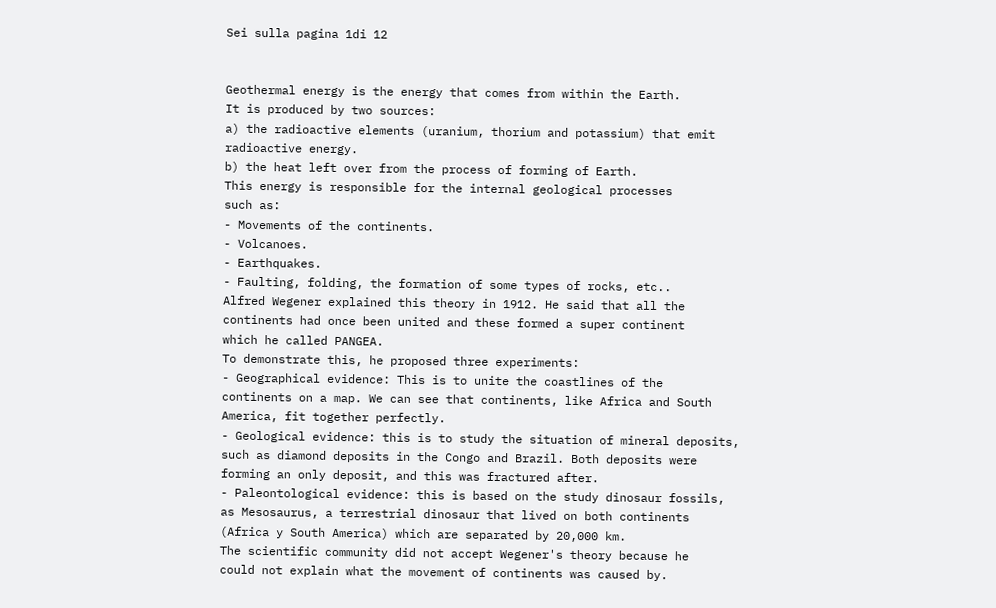Sei sulla pagina 1di 12


Geothermal energy is the energy that comes from within the Earth.
It is produced by two sources:
a) the radioactive elements (uranium, thorium and potassium) that emit
radioactive energy.
b) the heat left over from the process of forming of Earth.
This energy is responsible for the internal geological processes
such as:
- Movements of the continents.
- Volcanoes.
- Earthquakes.
- Faulting, folding, the formation of some types of rocks, etc..
Alfred Wegener explained this theory in 1912. He said that all the
continents had once been united and these formed a super continent
which he called PANGEA.
To demonstrate this, he proposed three experiments:
- Geographical evidence: This is to unite the coastlines of the
continents on a map. We can see that continents, like Africa and South
America, fit together perfectly.
- Geological evidence: this is to study the situation of mineral deposits,
such as diamond deposits in the Congo and Brazil. Both deposits were
forming an only deposit, and this was fractured after.
- Paleontological evidence: this is based on the study dinosaur fossils,
as Mesosaurus, a terrestrial dinosaur that lived on both continents
(Africa y South America) which are separated by 20,000 km.
The scientific community did not accept Wegener's theory because he
could not explain what the movement of continents was caused by.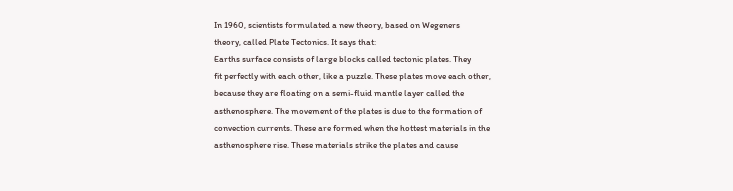In 1960, scientists formulated a new theory, based on Wegeners
theory, called Plate Tectonics. It says that:
Earths surface consists of large blocks called tectonic plates. They
fit perfectly with each other, like a puzzle. These plates move each other,
because they are floating on a semi-fluid mantle layer called the
asthenosphere. The movement of the plates is due to the formation of
convection currents. These are formed when the hottest materials in the
asthenosphere rise. These materials strike the plates and cause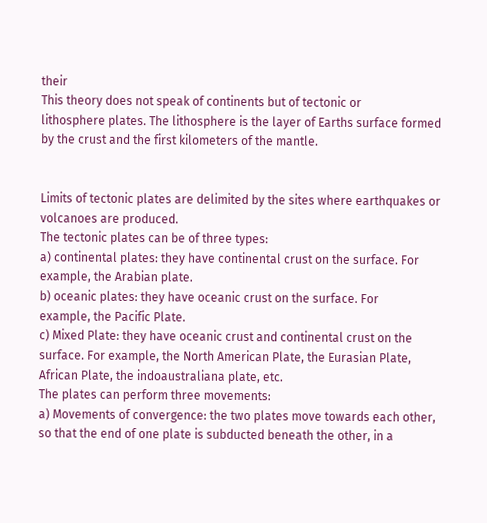their
This theory does not speak of continents but of tectonic or
lithosphere plates. The lithosphere is the layer of Earths surface formed
by the crust and the first kilometers of the mantle.


Limits of tectonic plates are delimited by the sites where earthquakes or
volcanoes are produced.
The tectonic plates can be of three types:
a) continental plates: they have continental crust on the surface. For
example, the Arabian plate.
b) oceanic plates: they have oceanic crust on the surface. For
example, the Pacific Plate.
c) Mixed Plate: they have oceanic crust and continental crust on the
surface. For example, the North American Plate, the Eurasian Plate,
African Plate, the indoaustraliana plate, etc.
The plates can perform three movements:
a) Movements of convergence: the two plates move towards each other,
so that the end of one plate is subducted beneath the other, in a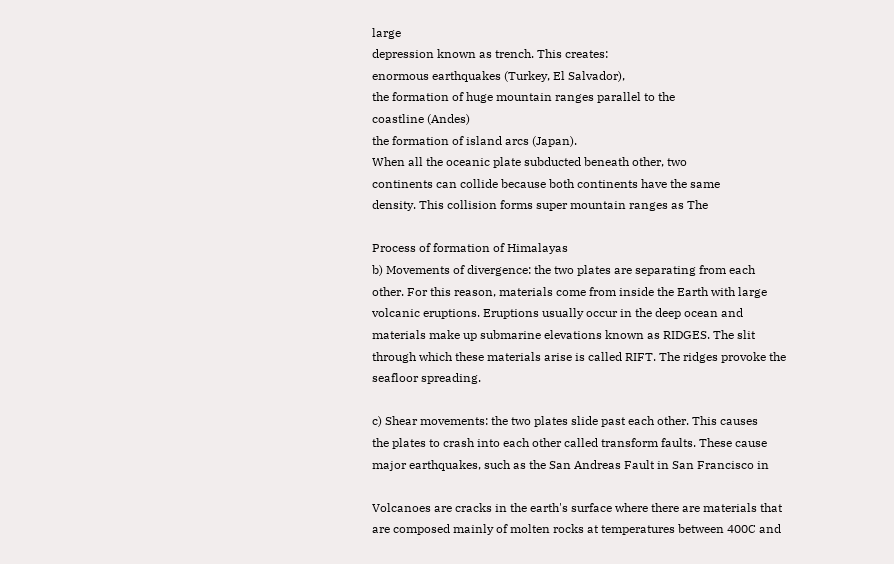large
depression known as trench. This creates:
enormous earthquakes (Turkey, El Salvador),
the formation of huge mountain ranges parallel to the
coastline (Andes)
the formation of island arcs (Japan).
When all the oceanic plate subducted beneath other, two
continents can collide because both continents have the same
density. This collision forms super mountain ranges as The

Process of formation of Himalayas
b) Movements of divergence: the two plates are separating from each
other. For this reason, materials come from inside the Earth with large
volcanic eruptions. Eruptions usually occur in the deep ocean and
materials make up submarine elevations known as RIDGES. The slit
through which these materials arise is called RIFT. The ridges provoke the
seafloor spreading.

c) Shear movements: the two plates slide past each other. This causes
the plates to crash into each other called transform faults. These cause
major earthquakes, such as the San Andreas Fault in San Francisco in

Volcanoes are cracks in the earth's surface where there are materials that
are composed mainly of molten rocks at temperatures between 400C and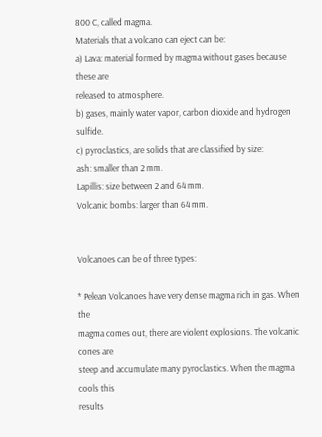800 C, called magma.
Materials that a volcano can eject can be:
a) Lava: material formed by magma without gases because these are
released to atmosphere.
b) gases, mainly water vapor, carbon dioxide and hydrogen sulfide.
c) pyroclastics, are solids that are classified by size:
ash: smaller than 2 mm.
Lapillis: size between 2 and 64 mm.
Volcanic bombs: larger than 64 mm.


Volcanoes can be of three types:

* Pelean Volcanoes have very dense magma rich in gas. When the
magma comes out, there are violent explosions. The volcanic cones are
steep and accumulate many pyroclastics. When the magma cools this
results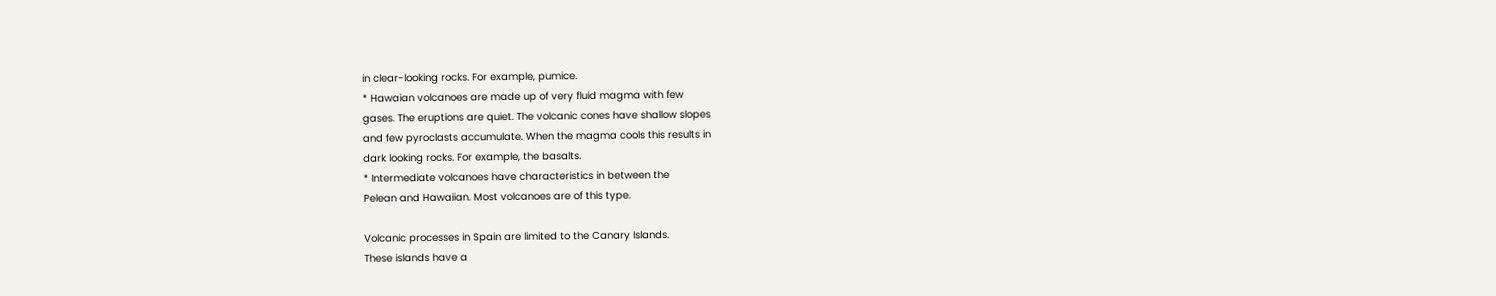in clear-looking rocks. For example, pumice.
* Hawaian volcanoes are made up of very fluid magma with few
gases. The eruptions are quiet. The volcanic cones have shallow slopes
and few pyroclasts accumulate. When the magma cools this results in
dark looking rocks. For example, the basalts.
* Intermediate volcanoes have characteristics in between the
Pelean and Hawaiian. Most volcanoes are of this type.

Volcanic processes in Spain are limited to the Canary Islands.
These islands have a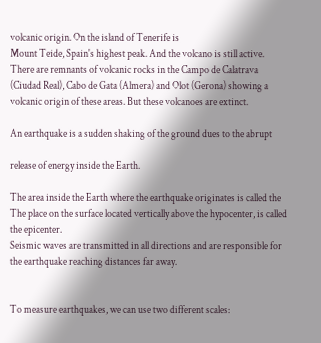volcanic origin. On the island of Tenerife is
Mount Teide, Spain's highest peak. And the volcano is still active.
There are remnants of volcanic rocks in the Campo de Calatrava
(Ciudad Real), Cabo de Gata (Almera) and Olot (Gerona) showing a
volcanic origin of these areas. But these volcanoes are extinct.

An earthquake is a sudden shaking of the ground dues to the abrupt

release of energy inside the Earth.

The area inside the Earth where the earthquake originates is called the
The place on the surface located vertically above the hypocenter, is called
the epicenter.
Seismic waves are transmitted in all directions and are responsible for
the earthquake reaching distances far away.


To measure earthquakes, we can use two different scales: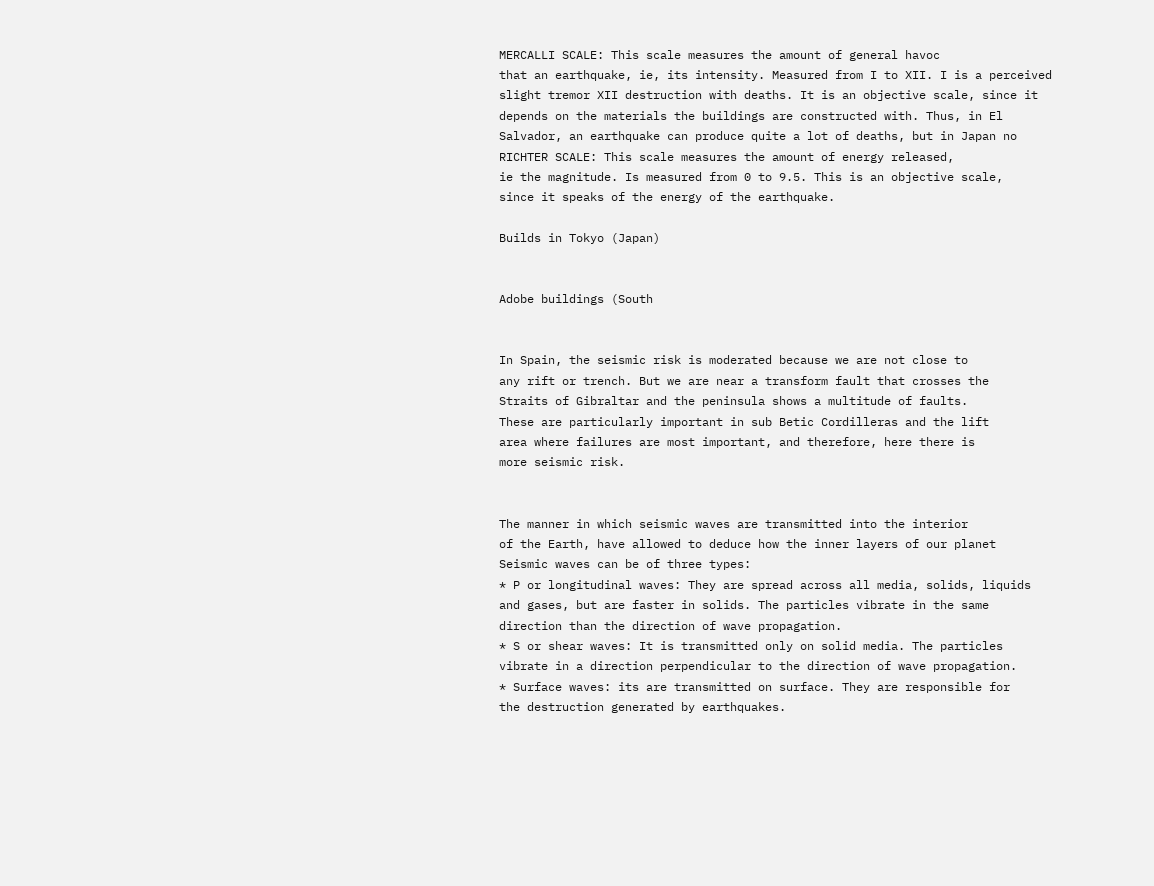MERCALLI SCALE: This scale measures the amount of general havoc
that an earthquake, ie, its intensity. Measured from I to XII. I is a perceived
slight tremor XII destruction with deaths. It is an objective scale, since it
depends on the materials the buildings are constructed with. Thus, in El
Salvador, an earthquake can produce quite a lot of deaths, but in Japan no
RICHTER SCALE: This scale measures the amount of energy released,
ie the magnitude. Is measured from 0 to 9.5. This is an objective scale,
since it speaks of the energy of the earthquake.

Builds in Tokyo (Japan)


Adobe buildings (South


In Spain, the seismic risk is moderated because we are not close to
any rift or trench. But we are near a transform fault that crosses the
Straits of Gibraltar and the peninsula shows a multitude of faults.
These are particularly important in sub Betic Cordilleras and the lift
area where failures are most important, and therefore, here there is
more seismic risk.


The manner in which seismic waves are transmitted into the interior
of the Earth, have allowed to deduce how the inner layers of our planet
Seismic waves can be of three types:
* P or longitudinal waves: They are spread across all media, solids, liquids
and gases, but are faster in solids. The particles vibrate in the same
direction than the direction of wave propagation.
* S or shear waves: It is transmitted only on solid media. The particles
vibrate in a direction perpendicular to the direction of wave propagation.
* Surface waves: its are transmitted on surface. They are responsible for
the destruction generated by earthquakes.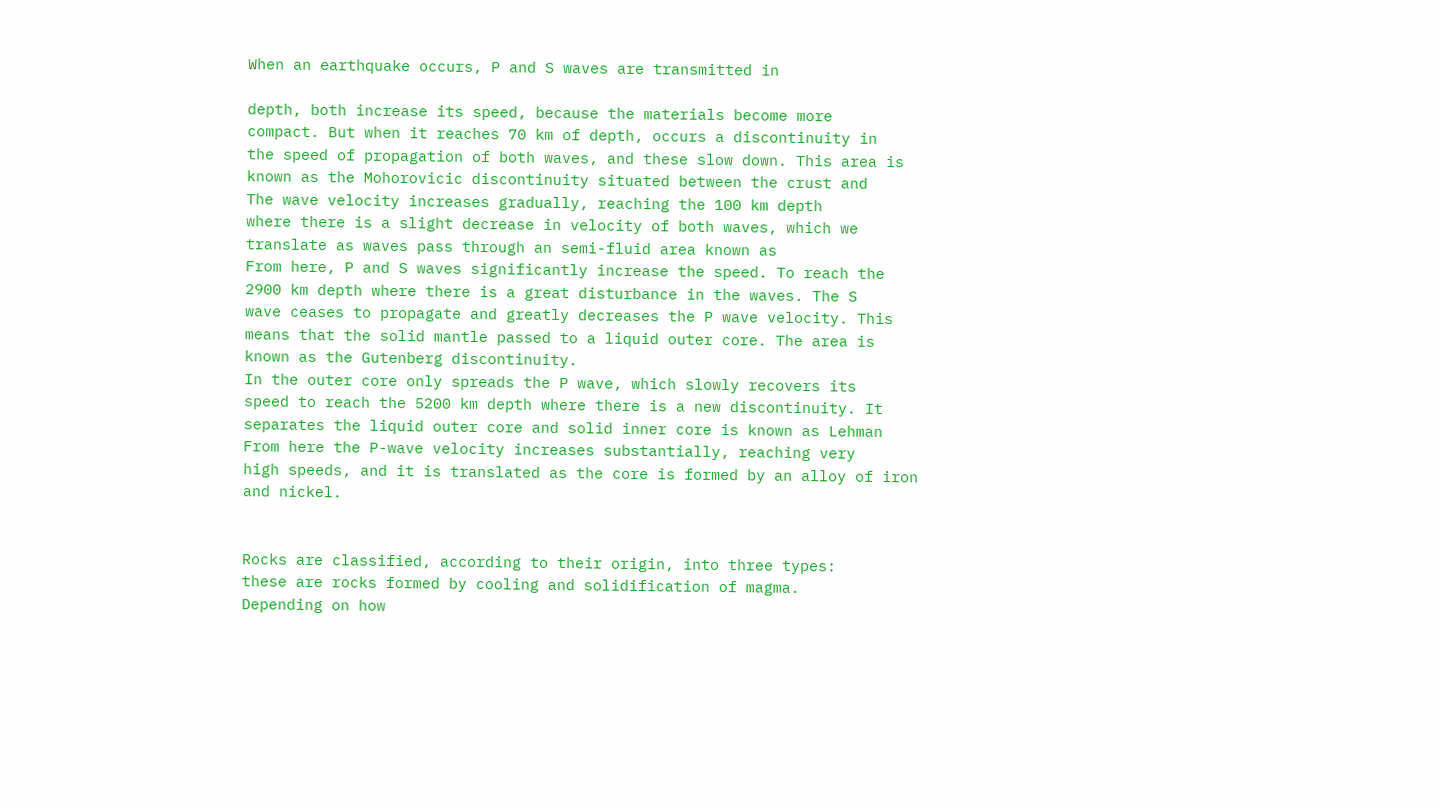When an earthquake occurs, P and S waves are transmitted in

depth, both increase its speed, because the materials become more
compact. But when it reaches 70 km of depth, occurs a discontinuity in
the speed of propagation of both waves, and these slow down. This area is
known as the Mohorovicic discontinuity situated between the crust and
The wave velocity increases gradually, reaching the 100 km depth
where there is a slight decrease in velocity of both waves, which we
translate as waves pass through an semi-fluid area known as
From here, P and S waves significantly increase the speed. To reach the
2900 km depth where there is a great disturbance in the waves. The S
wave ceases to propagate and greatly decreases the P wave velocity. This
means that the solid mantle passed to a liquid outer core. The area is
known as the Gutenberg discontinuity.
In the outer core only spreads the P wave, which slowly recovers its
speed to reach the 5200 km depth where there is a new discontinuity. It
separates the liquid outer core and solid inner core is known as Lehman
From here the P-wave velocity increases substantially, reaching very
high speeds, and it is translated as the core is formed by an alloy of iron
and nickel.


Rocks are classified, according to their origin, into three types:
these are rocks formed by cooling and solidification of magma.
Depending on how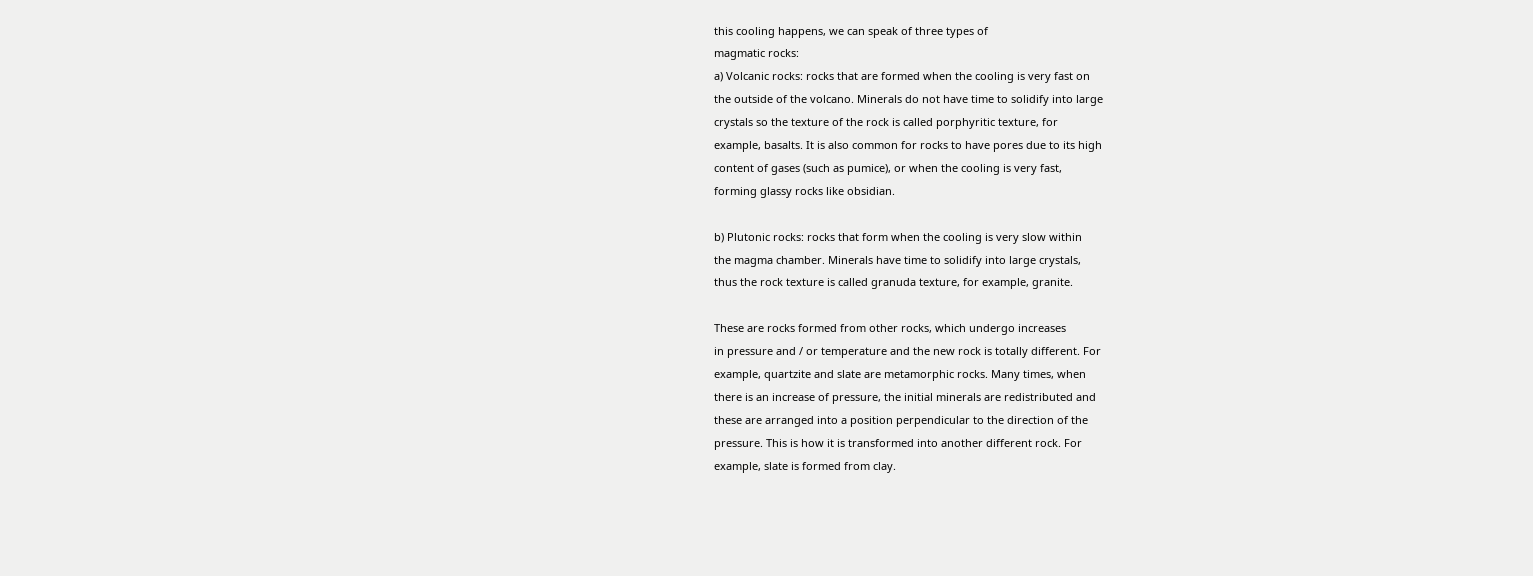this cooling happens, we can speak of three types of
magmatic rocks:
a) Volcanic rocks: rocks that are formed when the cooling is very fast on
the outside of the volcano. Minerals do not have time to solidify into large
crystals so the texture of the rock is called porphyritic texture, for
example, basalts. It is also common for rocks to have pores due to its high
content of gases (such as pumice), or when the cooling is very fast,
forming glassy rocks like obsidian.

b) Plutonic rocks: rocks that form when the cooling is very slow within
the magma chamber. Minerals have time to solidify into large crystals,
thus the rock texture is called granuda texture, for example, granite.

These are rocks formed from other rocks, which undergo increases
in pressure and / or temperature and the new rock is totally different. For
example, quartzite and slate are metamorphic rocks. Many times, when
there is an increase of pressure, the initial minerals are redistributed and
these are arranged into a position perpendicular to the direction of the
pressure. This is how it is transformed into another different rock. For
example, slate is formed from clay.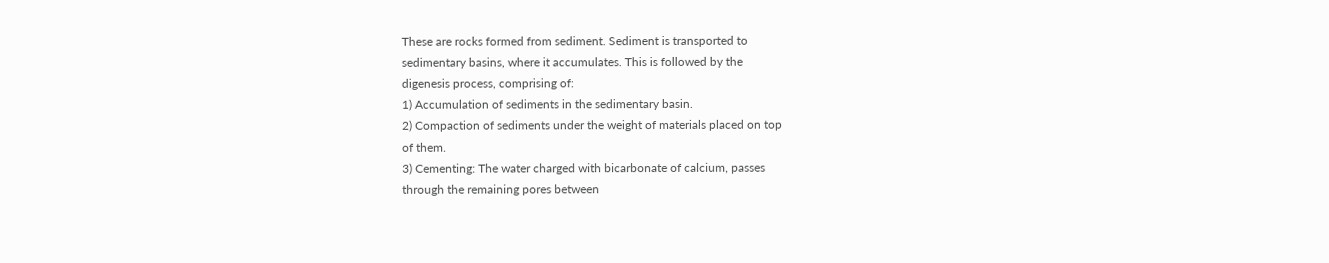These are rocks formed from sediment. Sediment is transported to
sedimentary basins, where it accumulates. This is followed by the
digenesis process, comprising of:
1) Accumulation of sediments in the sedimentary basin.
2) Compaction of sediments under the weight of materials placed on top
of them.
3) Cementing: The water charged with bicarbonate of calcium, passes
through the remaining pores between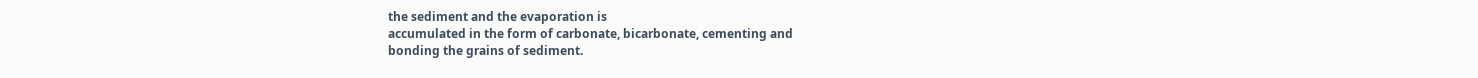the sediment and the evaporation is
accumulated in the form of carbonate, bicarbonate, cementing and
bonding the grains of sediment.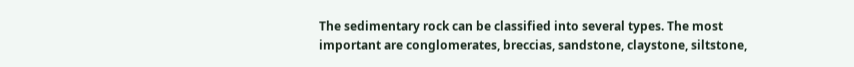The sedimentary rock can be classified into several types. The most
important are conglomerates, breccias, sandstone, claystone, siltstone,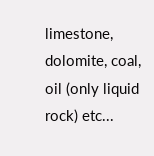limestone, dolomite, coal, oil (only liquid rock) etc...